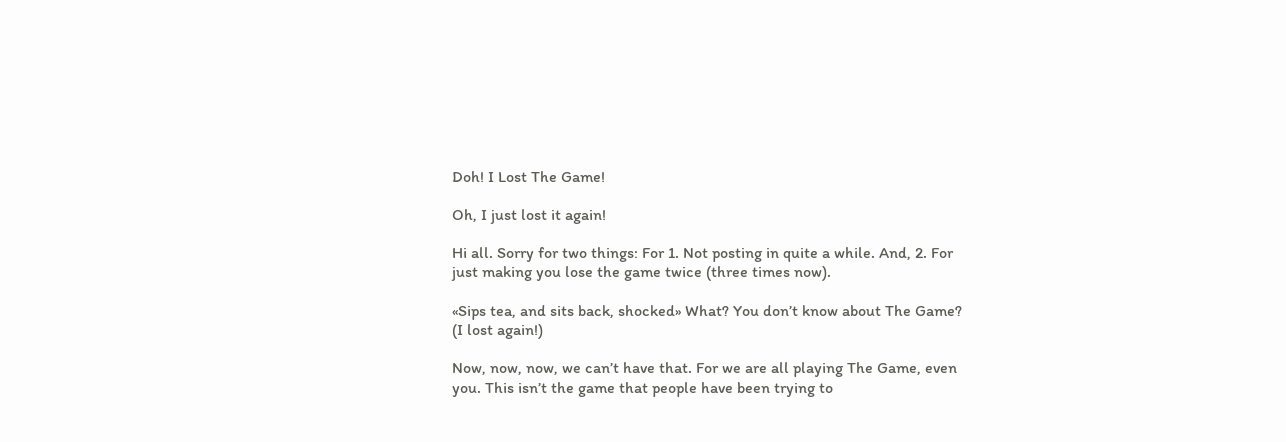Doh! I Lost The Game!

Oh, I just lost it again!

Hi all. Sorry for two things: For 1. Not posting in quite a while. And, 2. For just making you lose the game twice (three times now).

«Sips tea, and sits back, shocked» What? You don’t know about The Game? (I lost again!)

Now, now, now, we can’t have that. For we are all playing The Game, even you. This isn’t the game that people have been trying to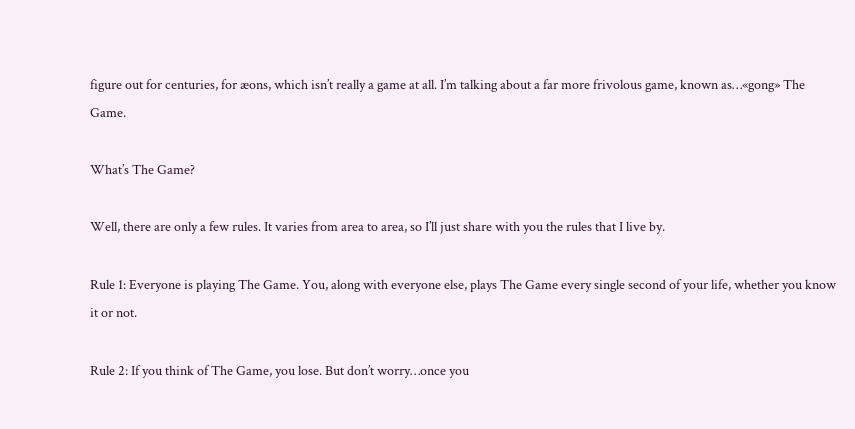figure out for centuries, for æons, which isn’t really a game at all. I’m talking about a far more frivolous game, known as…«gong» The Game.

What’s The Game?

Well, there are only a few rules. It varies from area to area, so I’ll just share with you the rules that I live by.

Rule 1: Everyone is playing The Game. You, along with everyone else, plays The Game every single second of your life, whether you know it or not.

Rule 2: If you think of The Game, you lose. But don’t worry…once you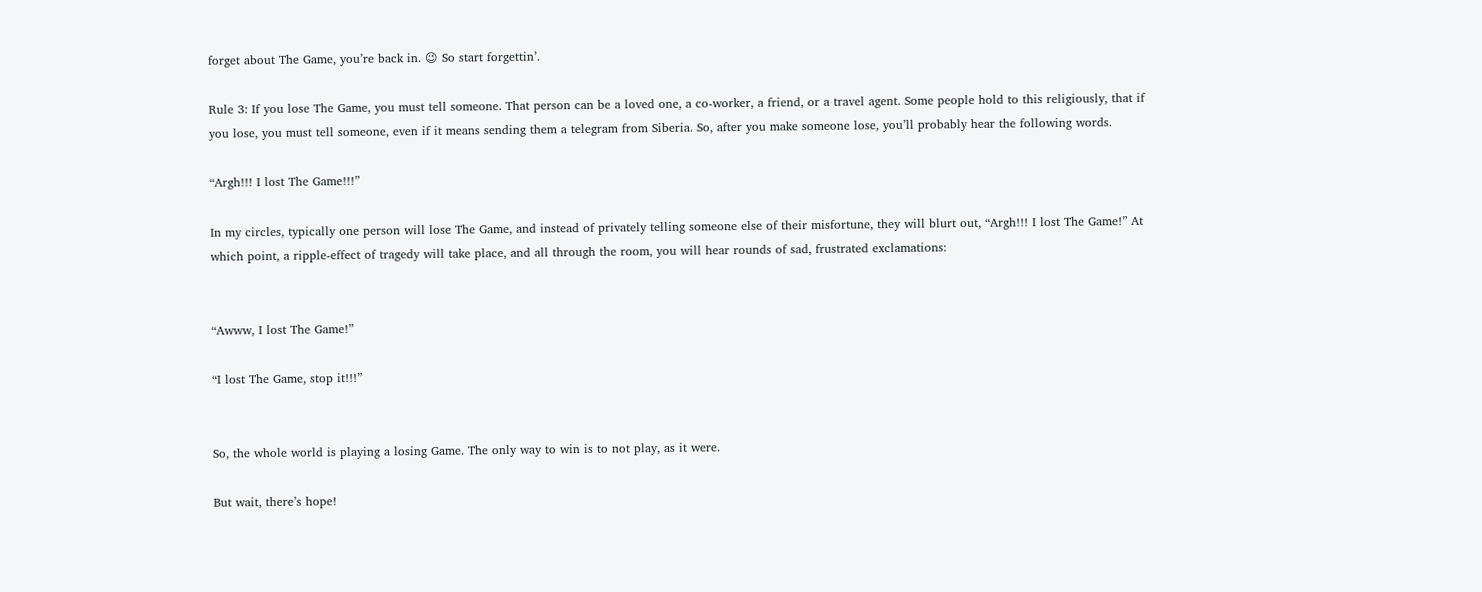forget about The Game, you’re back in. 😉 So start forgettin’.

Rule 3: If you lose The Game, you must tell someone. That person can be a loved one, a co-worker, a friend, or a travel agent. Some people hold to this religiously, that if you lose, you must tell someone, even if it means sending them a telegram from Siberia. So, after you make someone lose, you’ll probably hear the following words.

“Argh!!! I lost The Game!!!”

In my circles, typically one person will lose The Game, and instead of privately telling someone else of their misfortune, they will blurt out, “Argh!!! I lost The Game!” At which point, a ripple-effect of tragedy will take place, and all through the room, you will hear rounds of sad, frustrated exclamations:


“Awww, I lost The Game!”

“I lost The Game, stop it!!!”


So, the whole world is playing a losing Game. The only way to win is to not play, as it were.

But wait, there’s hope!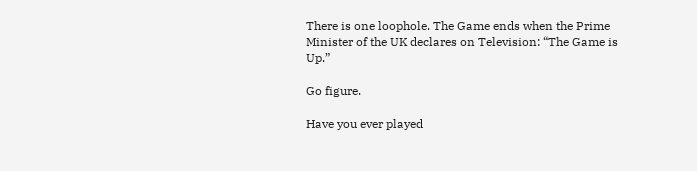There is one loophole. The Game ends when the Prime Minister of the UK declares on Television: “The Game is Up.”

Go figure.

Have you ever played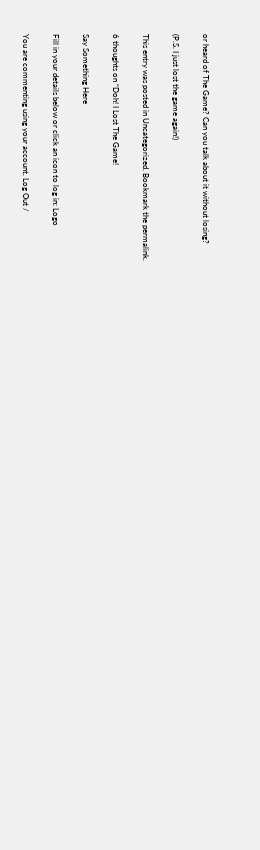or heard of The Game? Can you talk about it without losing?

(P.S. I just lost the game again!)

This entry was posted in Uncategorized. Bookmark the permalink.

6 thoughts on “Doh! I Lost The Game!

Say Something Here

Fill in your details below or click an icon to log in: Logo

You are commenting using your account. Log Out /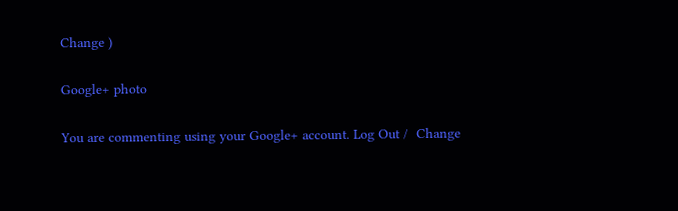Change )

Google+ photo

You are commenting using your Google+ account. Log Out /  Change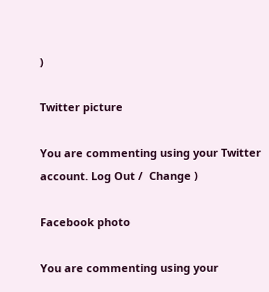)

Twitter picture

You are commenting using your Twitter account. Log Out /  Change )

Facebook photo

You are commenting using your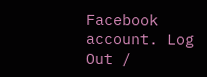Facebook account. Log Out /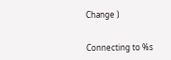Change )


Connecting to %s